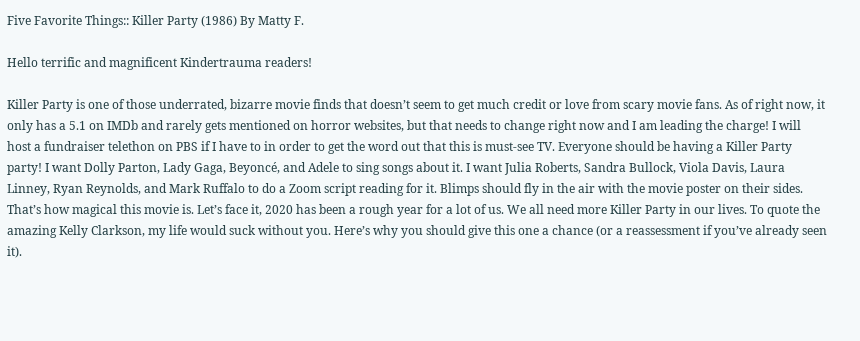Five Favorite Things:: Killer Party (1986) By Matty F.

Hello terrific and magnificent Kindertrauma readers!

Killer Party is one of those underrated, bizarre movie finds that doesn’t seem to get much credit or love from scary movie fans. As of right now, it only has a 5.1 on IMDb and rarely gets mentioned on horror websites, but that needs to change right now and I am leading the charge! I will host a fundraiser telethon on PBS if I have to in order to get the word out that this is must-see TV. Everyone should be having a Killer Party party! I want Dolly Parton, Lady Gaga, Beyoncé, and Adele to sing songs about it. I want Julia Roberts, Sandra Bullock, Viola Davis, Laura Linney, Ryan Reynolds, and Mark Ruffalo to do a Zoom script reading for it. Blimps should fly in the air with the movie poster on their sides. That’s how magical this movie is. Let’s face it, 2020 has been a rough year for a lot of us. We all need more Killer Party in our lives. To quote the amazing Kelly Clarkson, my life would suck without you. Here’s why you should give this one a chance (or a reassessment if you’ve already seen it).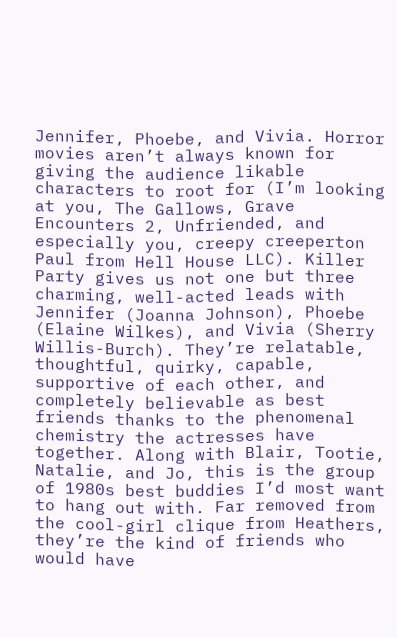Jennifer, Phoebe, and Vivia. Horror movies aren’t always known for giving the audience likable characters to root for (I’m looking at you, The Gallows, Grave Encounters 2, Unfriended, and especially you, creepy creeperton Paul from Hell House LLC). Killer Party gives us not one but three charming, well-acted leads with Jennifer (Joanna Johnson), Phoebe (Elaine Wilkes), and Vivia (Sherry Willis-Burch). They’re relatable, thoughtful, quirky, capable, supportive of each other, and completely believable as best friends thanks to the phenomenal chemistry the actresses have together. Along with Blair, Tootie, Natalie, and Jo, this is the group of 1980s best buddies I’d most want to hang out with. Far removed from the cool-girl clique from Heathers, they’re the kind of friends who would have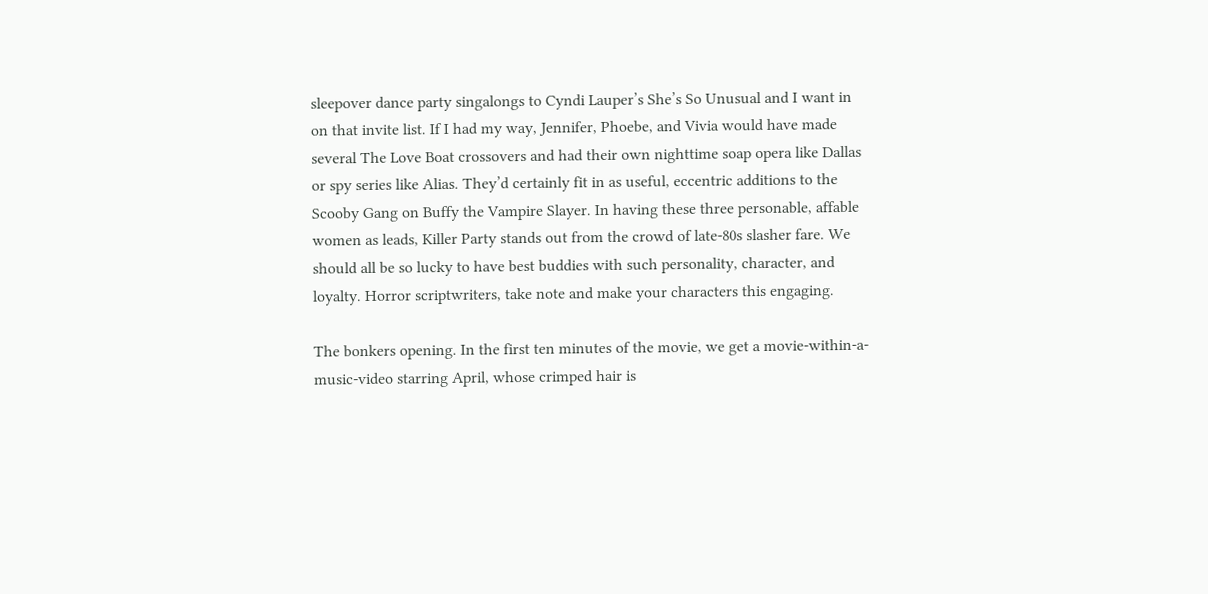sleepover dance party singalongs to Cyndi Lauper’s She’s So Unusual and I want in on that invite list. If I had my way, Jennifer, Phoebe, and Vivia would have made several The Love Boat crossovers and had their own nighttime soap opera like Dallas or spy series like Alias. They’d certainly fit in as useful, eccentric additions to the Scooby Gang on Buffy the Vampire Slayer. In having these three personable, affable women as leads, Killer Party stands out from the crowd of late-80s slasher fare. We should all be so lucky to have best buddies with such personality, character, and loyalty. Horror scriptwriters, take note and make your characters this engaging.

The bonkers opening. In the first ten minutes of the movie, we get a movie-within-a-music-video starring April, whose crimped hair is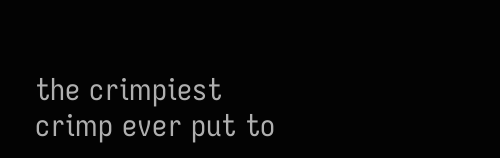the crimpiest crimp ever put to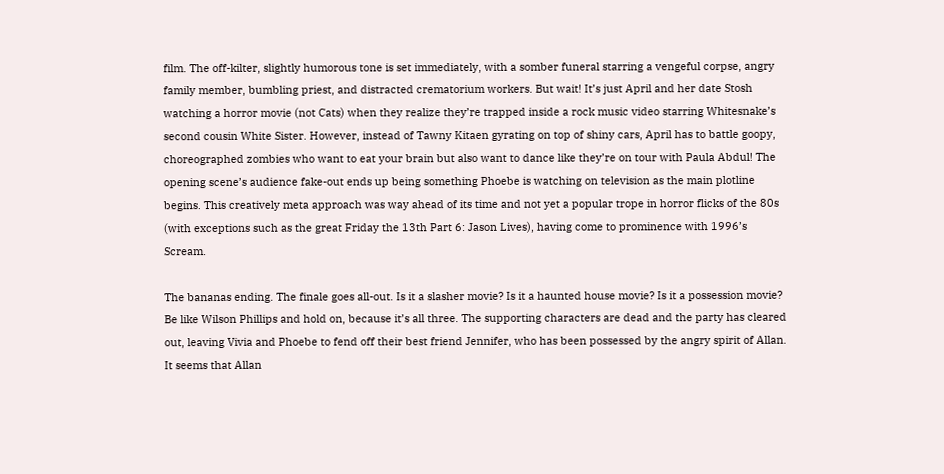film. The off-kilter, slightly humorous tone is set immediately, with a somber funeral starring a vengeful corpse, angry family member, bumbling priest, and distracted crematorium workers. But wait! It’s just April and her date Stosh watching a horror movie (not Cats) when they realize they’re trapped inside a rock music video starring Whitesnake’s second cousin White Sister. However, instead of Tawny Kitaen gyrating on top of shiny cars, April has to battle goopy, choreographed zombies who want to eat your brain but also want to dance like they’re on tour with Paula Abdul! The opening scene’s audience fake-out ends up being something Phoebe is watching on television as the main plotline begins. This creatively meta approach was way ahead of its time and not yet a popular trope in horror flicks of the 80s (with exceptions such as the great Friday the 13th Part 6: Jason Lives), having come to prominence with 1996’s Scream.

The bananas ending. The finale goes all-out. Is it a slasher movie? Is it a haunted house movie? Is it a possession movie? Be like Wilson Phillips and hold on, because it’s all three. The supporting characters are dead and the party has cleared out, leaving Vivia and Phoebe to fend off their best friend Jennifer, who has been possessed by the angry spirit of Allan. It seems that Allan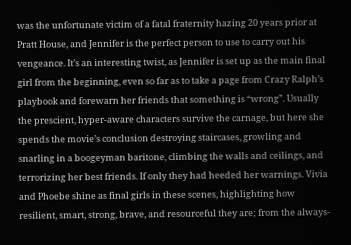was the unfortunate victim of a fatal fraternity hazing 20 years prior at Pratt House, and Jennifer is the perfect person to use to carry out his vengeance. It’s an interesting twist, as Jennifer is set up as the main final girl from the beginning, even so far as to take a page from Crazy Ralph’s playbook and forewarn her friends that something is “wrong”. Usually the prescient, hyper-aware characters survive the carnage, but here she spends the movie’s conclusion destroying staircases, growling and snarling in a boogeyman baritone, climbing the walls and ceilings, and terrorizing her best friends. If only they had heeded her warnings. Vivia and Phoebe shine as final girls in these scenes, highlighting how resilient, smart, strong, brave, and resourceful they are; from the always-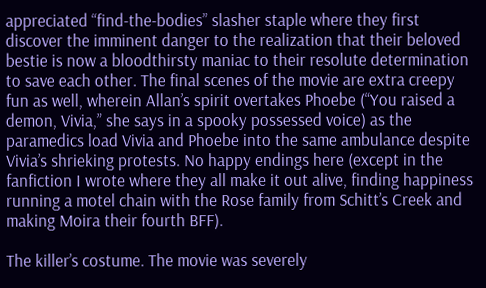appreciated “find-the-bodies” slasher staple where they first discover the imminent danger to the realization that their beloved bestie is now a bloodthirsty maniac to their resolute determination to save each other. The final scenes of the movie are extra creepy fun as well, wherein Allan’s spirit overtakes Phoebe (“You raised a demon, Vivia,” she says in a spooky possessed voice) as the paramedics load Vivia and Phoebe into the same ambulance despite Vivia’s shrieking protests. No happy endings here (except in the fanfiction I wrote where they all make it out alive, finding happiness running a motel chain with the Rose family from Schitt’s Creek and making Moira their fourth BFF).

The killer’s costume. The movie was severely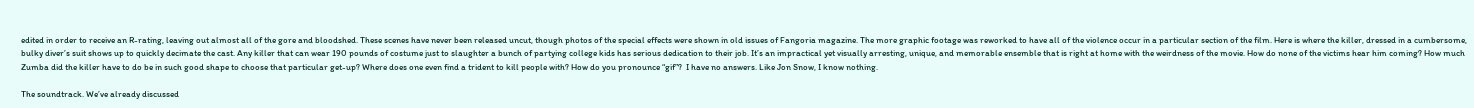edited in order to receive an R-rating, leaving out almost all of the gore and bloodshed. These scenes have never been released uncut, though photos of the special effects were shown in old issues of Fangoria magazine. The more graphic footage was reworked to have all of the violence occur in a particular section of the film. Here is where the killer, dressed in a cumbersome, bulky diver’s suit shows up to quickly decimate the cast. Any killer that can wear 190 pounds of costume just to slaughter a bunch of partying college kids has serious dedication to their job. It’s an impractical yet visually arresting, unique, and memorable ensemble that is right at home with the weirdness of the movie. How do none of the victims hear him coming? How much Zumba did the killer have to do be in such good shape to choose that particular get-up? Where does one even find a trident to kill people with? How do you pronounce “gif”?  I have no answers. Like Jon Snow, I know nothing.

The soundtrack. We’ve already discussed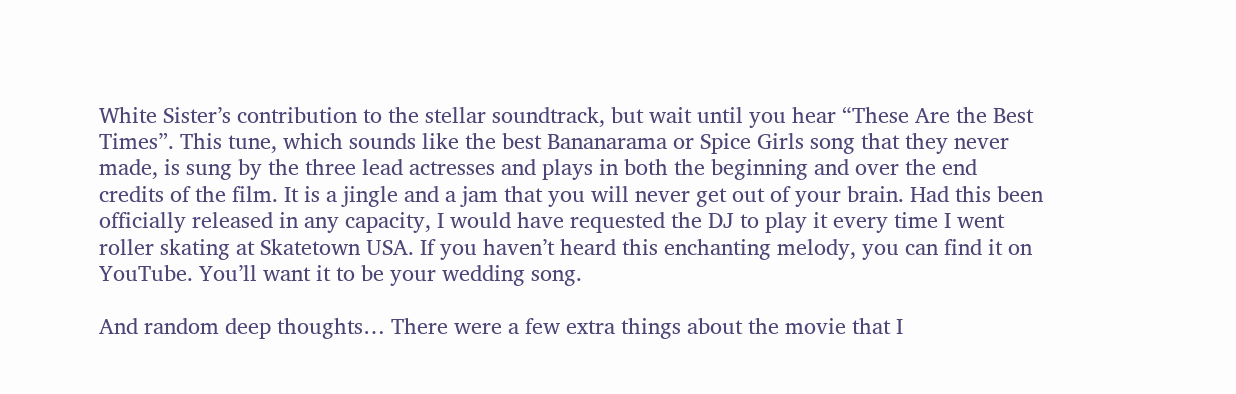White Sister’s contribution to the stellar soundtrack, but wait until you hear “These Are the Best Times”. This tune, which sounds like the best Bananarama or Spice Girls song that they never made, is sung by the three lead actresses and plays in both the beginning and over the end credits of the film. It is a jingle and a jam that you will never get out of your brain. Had this been officially released in any capacity, I would have requested the DJ to play it every time I went roller skating at Skatetown USA. If you haven’t heard this enchanting melody, you can find it on YouTube. You’ll want it to be your wedding song.

And random deep thoughts… There were a few extra things about the movie that I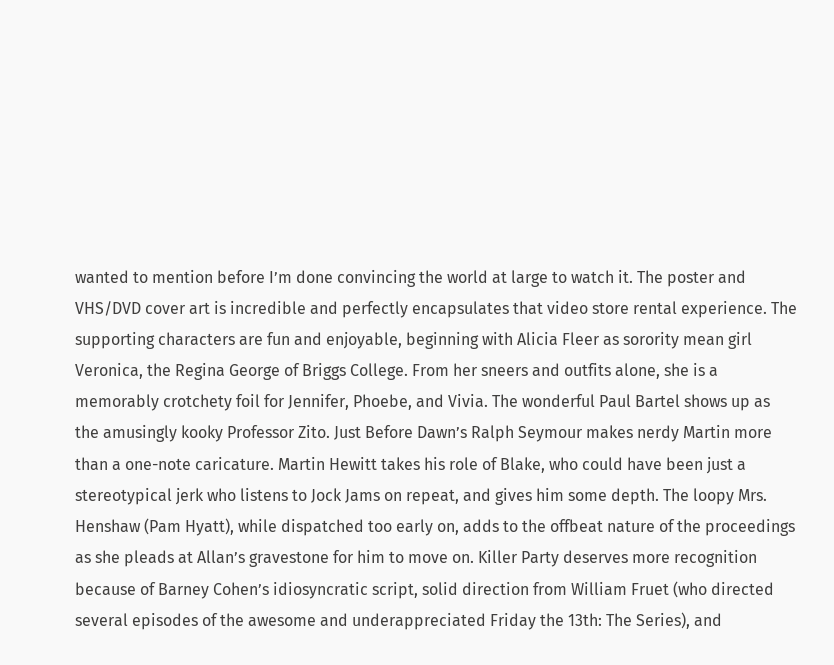wanted to mention before I’m done convincing the world at large to watch it. The poster and VHS/DVD cover art is incredible and perfectly encapsulates that video store rental experience. The supporting characters are fun and enjoyable, beginning with Alicia Fleer as sorority mean girl Veronica, the Regina George of Briggs College. From her sneers and outfits alone, she is a memorably crotchety foil for Jennifer, Phoebe, and Vivia. The wonderful Paul Bartel shows up as the amusingly kooky Professor Zito. Just Before Dawn’s Ralph Seymour makes nerdy Martin more than a one-note caricature. Martin Hewitt takes his role of Blake, who could have been just a stereotypical jerk who listens to Jock Jams on repeat, and gives him some depth. The loopy Mrs. Henshaw (Pam Hyatt), while dispatched too early on, adds to the offbeat nature of the proceedings as she pleads at Allan’s gravestone for him to move on. Killer Party deserves more recognition because of Barney Cohen’s idiosyncratic script, solid direction from William Fruet (who directed several episodes of the awesome and underappreciated Friday the 13th: The Series), and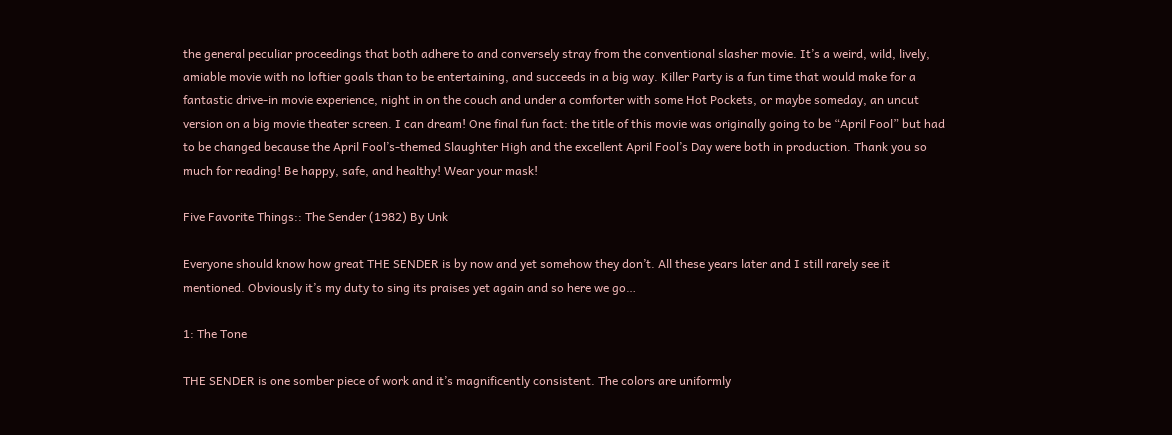the general peculiar proceedings that both adhere to and conversely stray from the conventional slasher movie. It’s a weird, wild, lively, amiable movie with no loftier goals than to be entertaining, and succeeds in a big way. Killer Party is a fun time that would make for a fantastic drive-in movie experience, night in on the couch and under a comforter with some Hot Pockets, or maybe someday, an uncut version on a big movie theater screen. I can dream! One final fun fact: the title of this movie was originally going to be “April Fool” but had to be changed because the April Fool’s-themed Slaughter High and the excellent April Fool’s Day were both in production. Thank you so much for reading! Be happy, safe, and healthy! Wear your mask!

Five Favorite Things:: The Sender (1982) By Unk

Everyone should know how great THE SENDER is by now and yet somehow they don’t. All these years later and I still rarely see it mentioned. Obviously it’s my duty to sing its praises yet again and so here we go…

1: The Tone

THE SENDER is one somber piece of work and it’s magnificently consistent. The colors are uniformly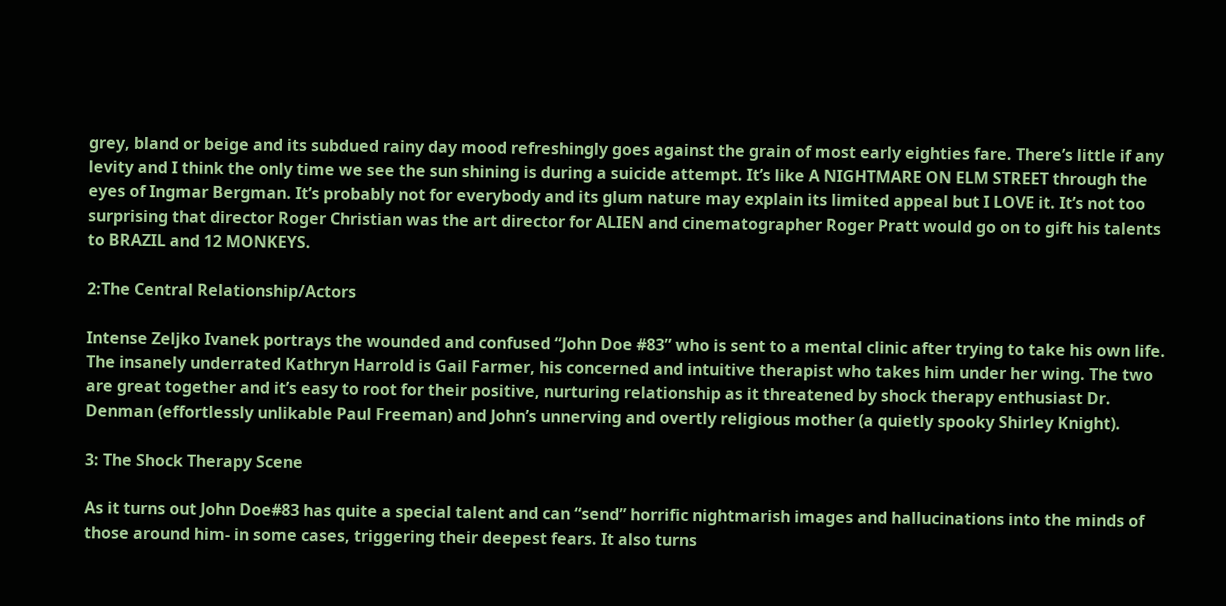grey, bland or beige and its subdued rainy day mood refreshingly goes against the grain of most early eighties fare. There’s little if any levity and I think the only time we see the sun shining is during a suicide attempt. It’s like A NIGHTMARE ON ELM STREET through the eyes of Ingmar Bergman. It’s probably not for everybody and its glum nature may explain its limited appeal but I LOVE it. It’s not too surprising that director Roger Christian was the art director for ALIEN and cinematographer Roger Pratt would go on to gift his talents to BRAZIL and 12 MONKEYS.

2:The Central Relationship/Actors

Intense Zeljko Ivanek portrays the wounded and confused “John Doe #83” who is sent to a mental clinic after trying to take his own life. The insanely underrated Kathryn Harrold is Gail Farmer, his concerned and intuitive therapist who takes him under her wing. The two are great together and it’s easy to root for their positive, nurturing relationship as it threatened by shock therapy enthusiast Dr. Denman (effortlessly unlikable Paul Freeman) and John’s unnerving and overtly religious mother (a quietly spooky Shirley Knight).

3: The Shock Therapy Scene

As it turns out John Doe#83 has quite a special talent and can “send” horrific nightmarish images and hallucinations into the minds of those around him- in some cases, triggering their deepest fears. It also turns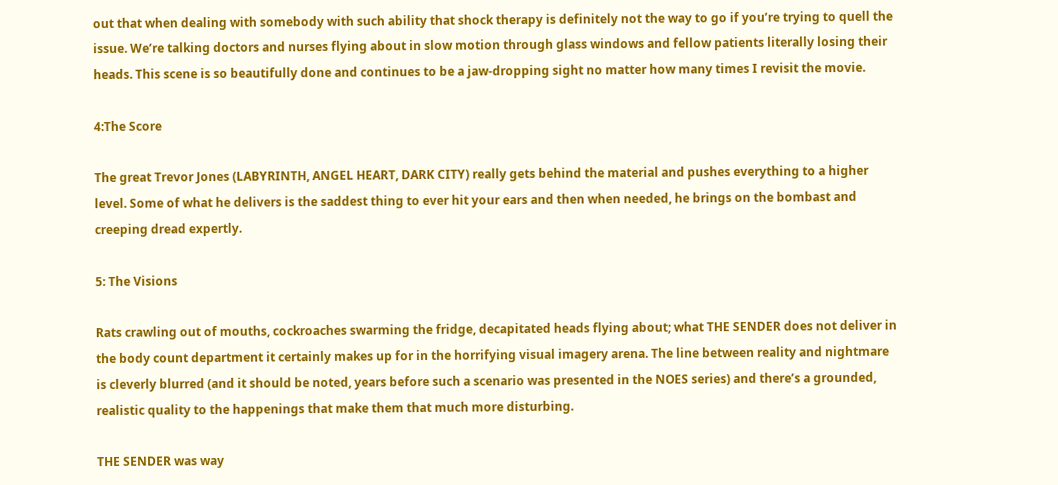out that when dealing with somebody with such ability that shock therapy is definitely not the way to go if you’re trying to quell the issue. We’re talking doctors and nurses flying about in slow motion through glass windows and fellow patients literally losing their heads. This scene is so beautifully done and continues to be a jaw-dropping sight no matter how many times I revisit the movie.

4:The Score

The great Trevor Jones (LABYRINTH, ANGEL HEART, DARK CITY) really gets behind the material and pushes everything to a higher level. Some of what he delivers is the saddest thing to ever hit your ears and then when needed, he brings on the bombast and creeping dread expertly.

5: The Visions

Rats crawling out of mouths, cockroaches swarming the fridge, decapitated heads flying about; what THE SENDER does not deliver in the body count department it certainly makes up for in the horrifying visual imagery arena. The line between reality and nightmare is cleverly blurred (and it should be noted, years before such a scenario was presented in the NOES series) and there’s a grounded, realistic quality to the happenings that make them that much more disturbing.

THE SENDER was way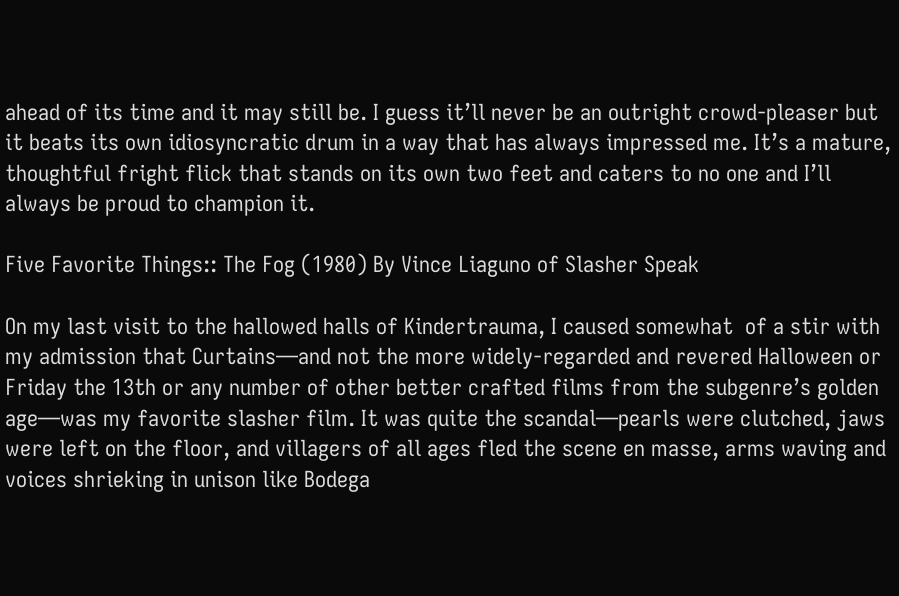ahead of its time and it may still be. I guess it’ll never be an outright crowd-pleaser but it beats its own idiosyncratic drum in a way that has always impressed me. It’s a mature, thoughtful fright flick that stands on its own two feet and caters to no one and I’ll always be proud to champion it.

Five Favorite Things:: The Fog (1980) By Vince Liaguno of Slasher Speak

On my last visit to the hallowed halls of Kindertrauma, I caused somewhat  of a stir with my admission that Curtains—and not the more widely-regarded and revered Halloween or Friday the 13th or any number of other better crafted films from the subgenre’s golden age—was my favorite slasher film. It was quite the scandal—pearls were clutched, jaws were left on the floor, and villagers of all ages fled the scene en masse, arms waving and voices shrieking in unison like Bodega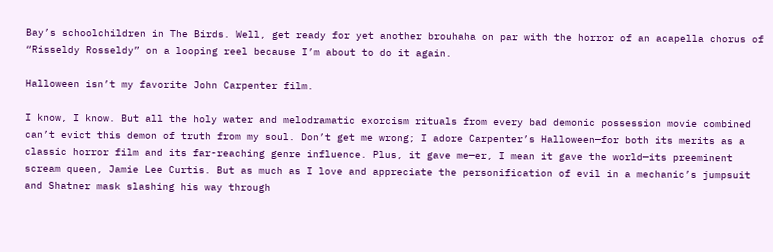Bay’s schoolchildren in The Birds. Well, get ready for yet another brouhaha on par with the horror of an acapella chorus of “Risseldy Rosseldy” on a looping reel because I’m about to do it again.

Halloween isn’t my favorite John Carpenter film.

I know, I know. But all the holy water and melodramatic exorcism rituals from every bad demonic possession movie combined can’t evict this demon of truth from my soul. Don’t get me wrong; I adore Carpenter’s Halloween—for both its merits as a classic horror film and its far-reaching genre influence. Plus, it gave me—er, I mean it gave the world—its preeminent scream queen, Jamie Lee Curtis. But as much as I love and appreciate the personification of evil in a mechanic’s jumpsuit and Shatner mask slashing his way through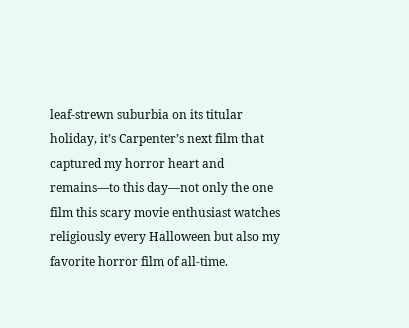leaf-strewn suburbia on its titular holiday, it’s Carpenter’s next film that captured my horror heart and remains—to this day—not only the one film this scary movie enthusiast watches religiously every Halloween but also my favorite horror film of all-time.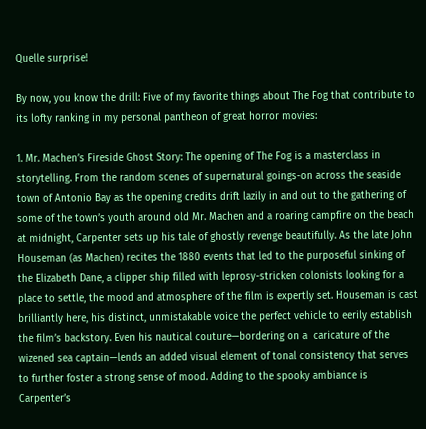Quelle surprise!

By now, you know the drill: Five of my favorite things about The Fog that contribute to its lofty ranking in my personal pantheon of great horror movies:

1. Mr. Machen’s Fireside Ghost Story: The opening of The Fog is a masterclass in storytelling. From the random scenes of supernatural goings-on across the seaside town of Antonio Bay as the opening credits drift lazily in and out to the gathering of some of the town’s youth around old Mr. Machen and a roaring campfire on the beach at midnight, Carpenter sets up his tale of ghostly revenge beautifully. As the late John Houseman (as Machen) recites the 1880 events that led to the purposeful sinking of the Elizabeth Dane, a clipper ship filled with leprosy-stricken colonists looking for a place to settle, the mood and atmosphere of the film is expertly set. Houseman is cast brilliantly here, his distinct, unmistakable voice the perfect vehicle to eerily establish the film’s backstory. Even his nautical couture—bordering on a  caricature of the wizened sea captain—lends an added visual element of tonal consistency that serves to further foster a strong sense of mood. Adding to the spooky ambiance is Carpenter’s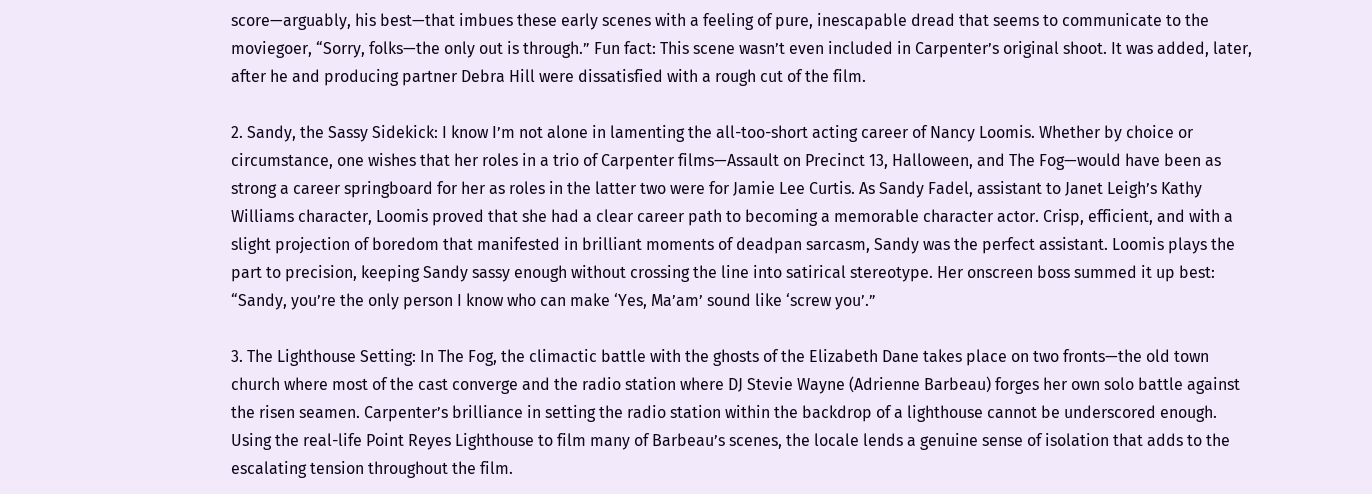score—arguably, his best—that imbues these early scenes with a feeling of pure, inescapable dread that seems to communicate to the moviegoer, “Sorry, folks—the only out is through.” Fun fact: This scene wasn’t even included in Carpenter’s original shoot. It was added, later, after he and producing partner Debra Hill were dissatisfied with a rough cut of the film.

2. Sandy, the Sassy Sidekick: I know I’m not alone in lamenting the all-too-short acting career of Nancy Loomis. Whether by choice or circumstance, one wishes that her roles in a trio of Carpenter films—Assault on Precinct 13, Halloween, and The Fog—would have been as strong a career springboard for her as roles in the latter two were for Jamie Lee Curtis. As Sandy Fadel, assistant to Janet Leigh’s Kathy Williams character, Loomis proved that she had a clear career path to becoming a memorable character actor. Crisp, efficient, and with a slight projection of boredom that manifested in brilliant moments of deadpan sarcasm, Sandy was the perfect assistant. Loomis plays the part to precision, keeping Sandy sassy enough without crossing the line into satirical stereotype. Her onscreen boss summed it up best: “Sandy, you’re the only person I know who can make ‘Yes, Ma’am’ sound like ‘screw you’.”

3. The Lighthouse Setting: In The Fog, the climactic battle with the ghosts of the Elizabeth Dane takes place on two fronts—the old town church where most of the cast converge and the radio station where DJ Stevie Wayne (Adrienne Barbeau) forges her own solo battle against the risen seamen. Carpenter’s brilliance in setting the radio station within the backdrop of a lighthouse cannot be underscored enough. Using the real-life Point Reyes Lighthouse to film many of Barbeau’s scenes, the locale lends a genuine sense of isolation that adds to the escalating tension throughout the film.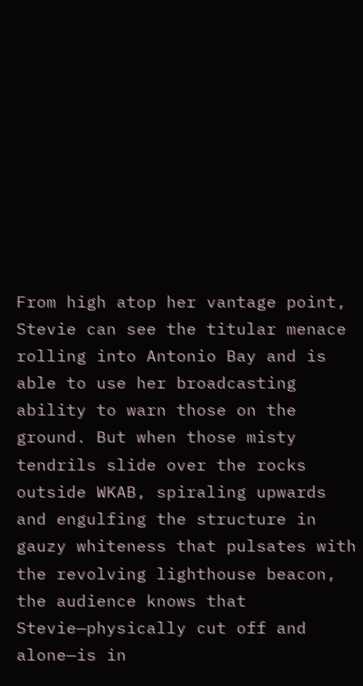From high atop her vantage point, Stevie can see the titular menace rolling into Antonio Bay and is able to use her broadcasting ability to warn those on the ground. But when those misty tendrils slide over the rocks outside WKAB, spiraling upwards and engulfing the structure in gauzy whiteness that pulsates with the revolving lighthouse beacon, the audience knows that Stevie—physically cut off and alone—is in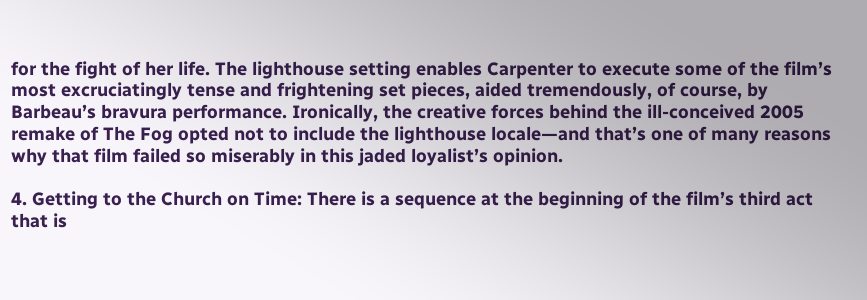for the fight of her life. The lighthouse setting enables Carpenter to execute some of the film’s most excruciatingly tense and frightening set pieces, aided tremendously, of course, by Barbeau’s bravura performance. Ironically, the creative forces behind the ill-conceived 2005 remake of The Fog opted not to include the lighthouse locale—and that’s one of many reasons why that film failed so miserably in this jaded loyalist’s opinion.

4. Getting to the Church on Time: There is a sequence at the beginning of the film’s third act that is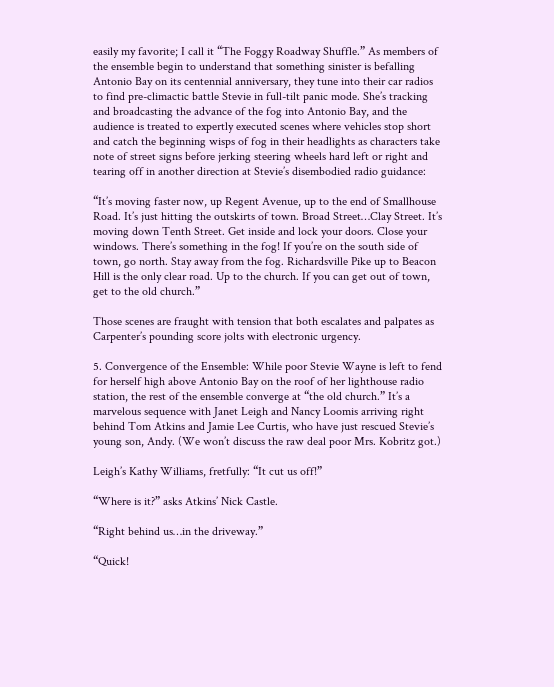easily my favorite; I call it “The Foggy Roadway Shuffle.” As members of the ensemble begin to understand that something sinister is befalling Antonio Bay on its centennial anniversary, they tune into their car radios to find pre-climactic battle Stevie in full-tilt panic mode. She’s tracking and broadcasting the advance of the fog into Antonio Bay, and the audience is treated to expertly executed scenes where vehicles stop short and catch the beginning wisps of fog in their headlights as characters take note of street signs before jerking steering wheels hard left or right and tearing off in another direction at Stevie’s disembodied radio guidance:

“It’s moving faster now, up Regent Avenue, up to the end of Smallhouse Road. It’s just hitting the outskirts of town. Broad Street…Clay Street. It’s moving down Tenth Street. Get inside and lock your doors. Close your windows. There’s something in the fog! If you’re on the south side of town, go north. Stay away from the fog. Richardsville Pike up to Beacon Hill is the only clear road. Up to the church. If you can get out of town, get to the old church.”

Those scenes are fraught with tension that both escalates and palpates as Carpenter’s pounding score jolts with electronic urgency.

5. Convergence of the Ensemble: While poor Stevie Wayne is left to fend for herself high above Antonio Bay on the roof of her lighthouse radio station, the rest of the ensemble converge at “the old church.” It’s a marvelous sequence with Janet Leigh and Nancy Loomis arriving right behind Tom Atkins and Jamie Lee Curtis, who have just rescued Stevie’s young son, Andy. (We won’t discuss the raw deal poor Mrs. Kobritz got.)

Leigh’s Kathy Williams, fretfully: “It cut us off!”

“Where is it?” asks Atkins’ Nick Castle.

“Right behind us…in the driveway.”

“Quick!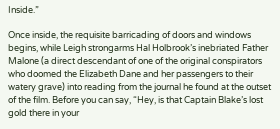Inside.”

Once inside, the requisite barricading of doors and windows begins, while Leigh strongarms Hal Holbrook’s inebriated Father Malone (a direct descendant of one of the original conspirators who doomed the Elizabeth Dane and her passengers to their watery grave) into reading from the journal he found at the outset of the film. Before you can say, “Hey, is that Captain Blake’s lost gold there in your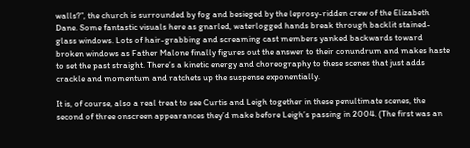walls?”, the church is surrounded by fog and besieged by the leprosy-ridden crew of the Elizabeth Dane. Some fantastic visuals here as gnarled, waterlogged hands break through backlit stained-glass windows. Lots of hair-grabbing and screaming cast members yanked backwards toward broken windows as Father Malone finally figures out the answer to their conundrum and makes haste to set the past straight. There’s a kinetic energy and choreography to these scenes that just adds crackle and momentum and ratchets up the suspense exponentially.

It is, of course, also a real treat to see Curtis and Leigh together in these penultimate scenes, the second of three onscreen appearances they’d make before Leigh’s passing in 2004. (The first was an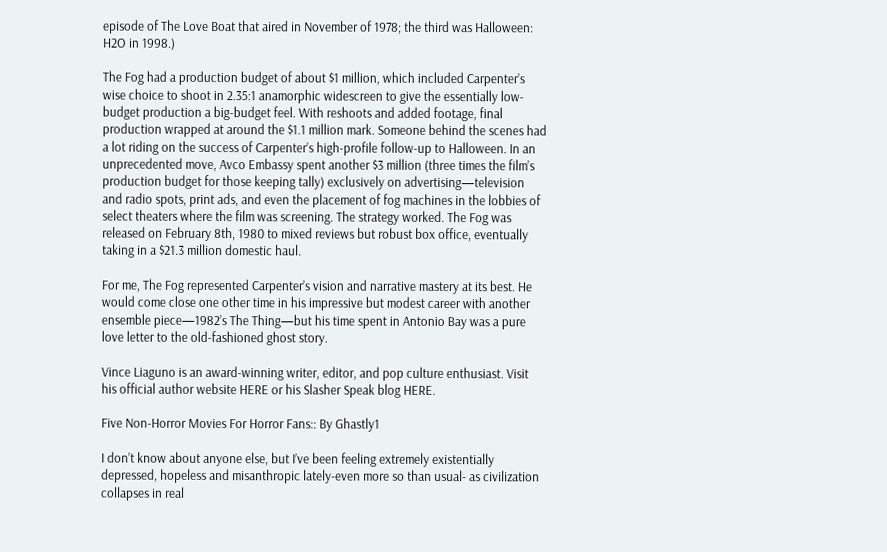episode of The Love Boat that aired in November of 1978; the third was Halloween: H2O in 1998.)

The Fog had a production budget of about $1 million, which included Carpenter’s wise choice to shoot in 2.35:1 anamorphic widescreen to give the essentially low-budget production a big-budget feel. With reshoots and added footage, final production wrapped at around the $1.1 million mark. Someone behind the scenes had a lot riding on the success of Carpenter’s high-profile follow-up to Halloween. In an unprecedented move, Avco Embassy spent another $3 million (three times the film’s production budget for those keeping tally) exclusively on advertising—television and radio spots, print ads, and even the placement of fog machines in the lobbies of select theaters where the film was screening. The strategy worked. The Fog was released on February 8th, 1980 to mixed reviews but robust box office, eventually taking in a $21.3 million domestic haul.

For me, The Fog represented Carpenter’s vision and narrative mastery at its best. He would come close one other time in his impressive but modest career with another ensemble piece—1982’s The Thing—but his time spent in Antonio Bay was a pure love letter to the old-fashioned ghost story.

Vince Liaguno is an award-winning writer, editor, and pop culture enthusiast. Visit his official author website HERE or his Slasher Speak blog HERE.

Five Non-Horror Movies For Horror Fans:: By Ghastly1

I don’t know about anyone else, but I’ve been feeling extremely existentially depressed, hopeless and misanthropic lately-even more so than usual- as civilization collapses in real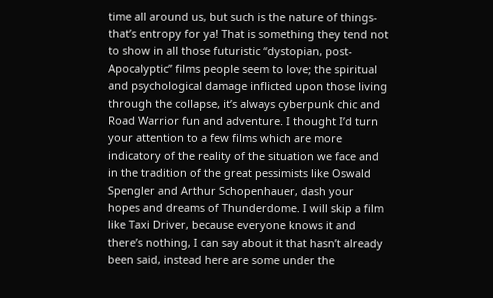time all around us, but such is the nature of things- that’s entropy for ya! That is something they tend not to show in all those futuristic “dystopian, post-Apocalyptic” films people seem to love; the spiritual and psychological damage inflicted upon those living through the collapse, it’s always cyberpunk chic and Road Warrior fun and adventure. I thought I’d turn your attention to a few films which are more indicatory of the reality of the situation we face and in the tradition of the great pessimists like Oswald Spengler and Arthur Schopenhauer, dash your hopes and dreams of Thunderdome. I will skip a film like Taxi Driver, because everyone knows it and there’s nothing, I can say about it that hasn’t already been said, instead here are some under the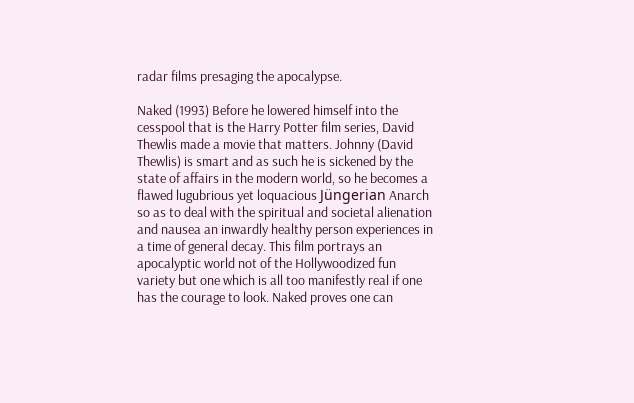radar films presaging the apocalypse.

Naked (1993) Before he lowered himself into the cesspool that is the Harry Potter film series, David Thewlis made a movie that matters. Johnny (David Thewlis) is smart and as such he is sickened by the state of affairs in the modern world, so he becomes a flawed lugubrious yet loquacious Jüngerian Anarch so as to deal with the spiritual and societal alienation and nausea an inwardly healthy person experiences in a time of general decay. This film portrays an apocalyptic world not of the Hollywoodized fun variety but one which is all too manifestly real if one has the courage to look. Naked proves one can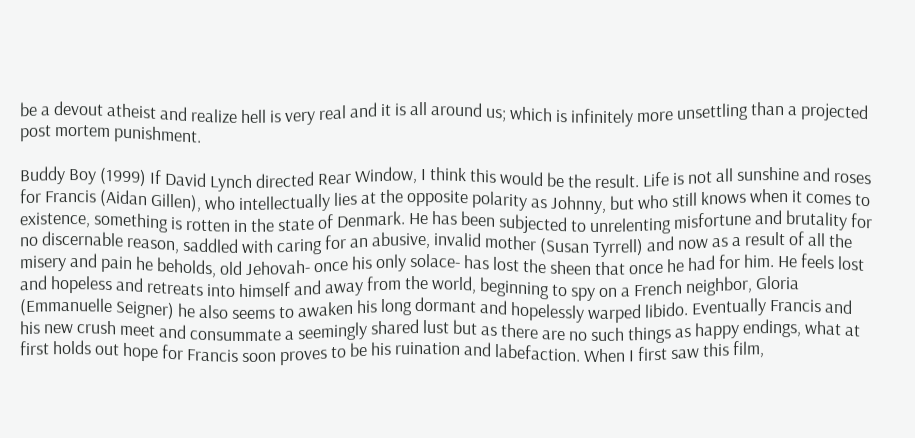be a devout atheist and realize hell is very real and it is all around us; which is infinitely more unsettling than a projected post mortem punishment.

Buddy Boy (1999) If David Lynch directed Rear Window, I think this would be the result. Life is not all sunshine and roses for Francis (Aidan Gillen), who intellectually lies at the opposite polarity as Johnny, but who still knows when it comes to existence, something is rotten in the state of Denmark. He has been subjected to unrelenting misfortune and brutality for no discernable reason, saddled with caring for an abusive, invalid mother (Susan Tyrrell) and now as a result of all the misery and pain he beholds, old Jehovah- once his only solace- has lost the sheen that once he had for him. He feels lost and hopeless and retreats into himself and away from the world, beginning to spy on a French neighbor, Gloria (Emmanuelle Seigner) he also seems to awaken his long dormant and hopelessly warped libido. Eventually Francis and his new crush meet and consummate a seemingly shared lust but as there are no such things as happy endings, what at first holds out hope for Francis soon proves to be his ruination and labefaction. When I first saw this film,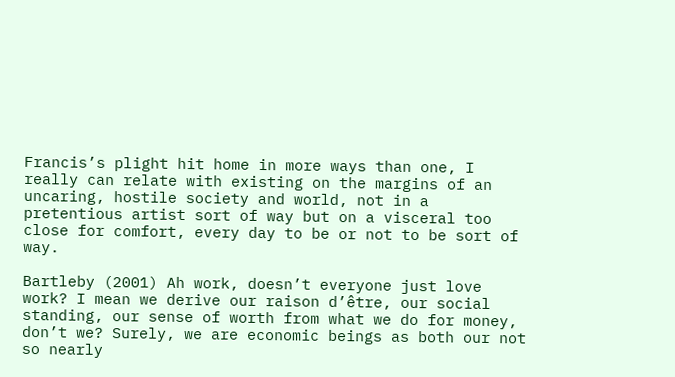Francis’s plight hit home in more ways than one, I really can relate with existing on the margins of an uncaring, hostile society and world, not in a pretentious artist sort of way but on a visceral too close for comfort, every day to be or not to be sort of way.

Bartleby (2001) Ah work, doesn’t everyone just love work? I mean we derive our raison d’être, our social standing, our sense of worth from what we do for money, don’t we? Surely, we are economic beings as both our not so nearly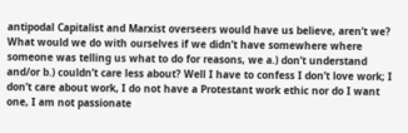antipodal Capitalist and Marxist overseers would have us believe, aren’t we? What would we do with ourselves if we didn’t have somewhere where someone was telling us what to do for reasons, we a.) don’t understand and/or b.) couldn’t care less about? Well I have to confess I don’t love work; I don’t care about work, I do not have a Protestant work ethic nor do I want one, I am not passionate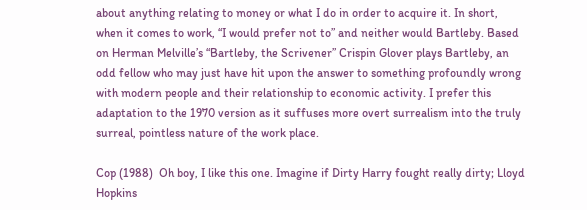about anything relating to money or what I do in order to acquire it. In short, when it comes to work, “I would prefer not to” and neither would Bartleby. Based on Herman Melville’s “Bartleby, the Scrivener” Crispin Glover plays Bartleby, an odd fellow who may just have hit upon the answer to something profoundly wrong with modern people and their relationship to economic activity. I prefer this adaptation to the 1970 version as it suffuses more overt surrealism into the truly surreal, pointless nature of the work place.

Cop (1988)  Oh boy, I like this one. Imagine if Dirty Harry fought really dirty; Lloyd Hopkins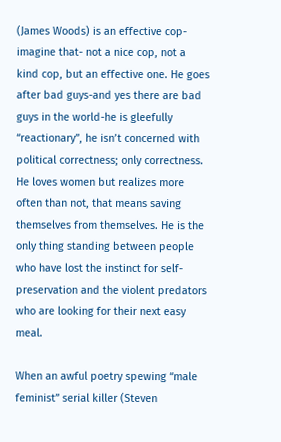(James Woods) is an effective cop-imagine that- not a nice cop, not a kind cop, but an effective one. He goes after bad guys-and yes there are bad guys in the world-he is gleefully “reactionary”, he isn’t concerned with political correctness; only correctness. He loves women but realizes more often than not, that means saving themselves from themselves. He is the only thing standing between people who have lost the instinct for self-preservation and the violent predators who are looking for their next easy meal.

When an awful poetry spewing “male feminist” serial killer (Steven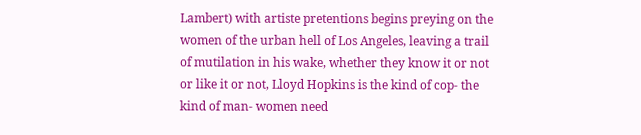Lambert) with artiste pretentions begins preying on the women of the urban hell of Los Angeles, leaving a trail of mutilation in his wake, whether they know it or not or like it or not, Lloyd Hopkins is the kind of cop- the kind of man- women need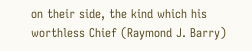on their side, the kind which his worthless Chief (Raymond J. Barry)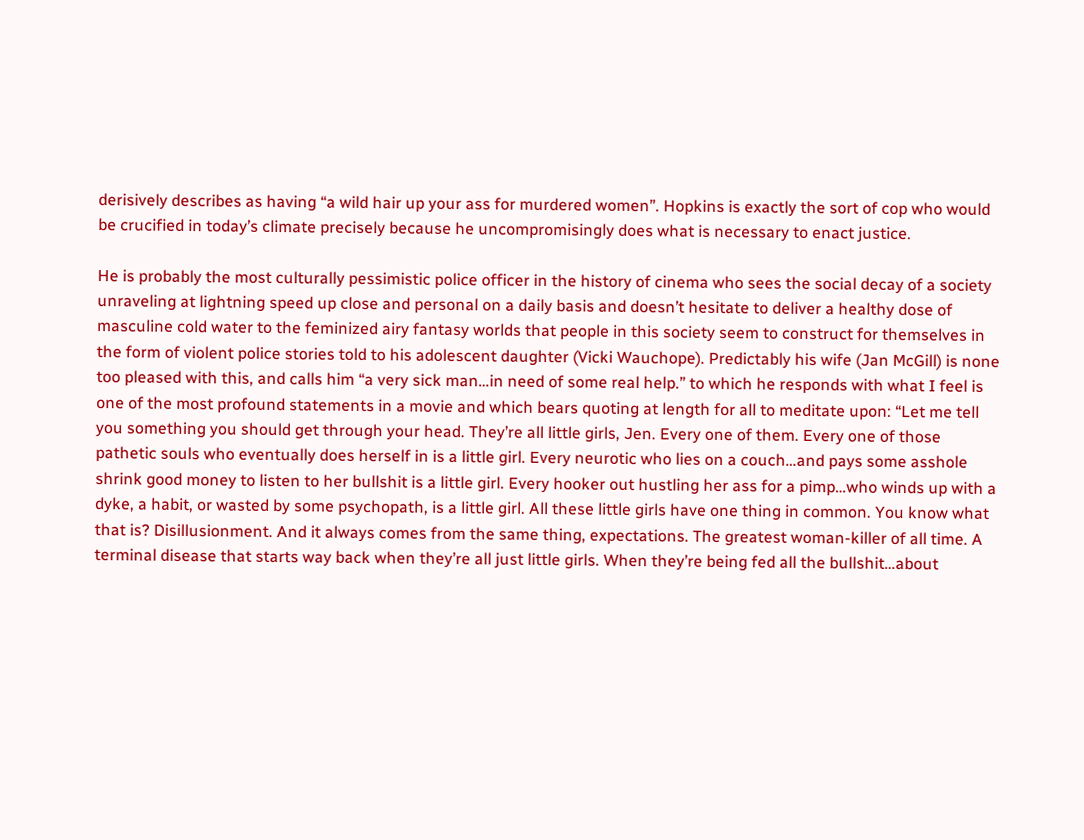derisively describes as having “a wild hair up your ass for murdered women”. Hopkins is exactly the sort of cop who would be crucified in today’s climate precisely because he uncompromisingly does what is necessary to enact justice.

He is probably the most culturally pessimistic police officer in the history of cinema who sees the social decay of a society unraveling at lightning speed up close and personal on a daily basis and doesn’t hesitate to deliver a healthy dose of masculine cold water to the feminized airy fantasy worlds that people in this society seem to construct for themselves in the form of violent police stories told to his adolescent daughter (Vicki Wauchope). Predictably his wife (Jan McGill) is none too pleased with this, and calls him “a very sick man…in need of some real help.” to which he responds with what I feel is one of the most profound statements in a movie and which bears quoting at length for all to meditate upon: “Let me tell you something you should get through your head. They’re all little girls, Jen. Every one of them. Every one of those pathetic souls who eventually does herself in is a little girl. Every neurotic who lies on a couch…and pays some asshole shrink good money to listen to her bullshit is a little girl. Every hooker out hustling her ass for a pimp…who winds up with a dyke, a habit, or wasted by some psychopath, is a little girl. All these little girls have one thing in common. You know what that is? Disillusionment. And it always comes from the same thing, expectations. The greatest woman-killer of all time. A terminal disease that starts way back when they’re all just little girls. When they’re being fed all the bullshit…about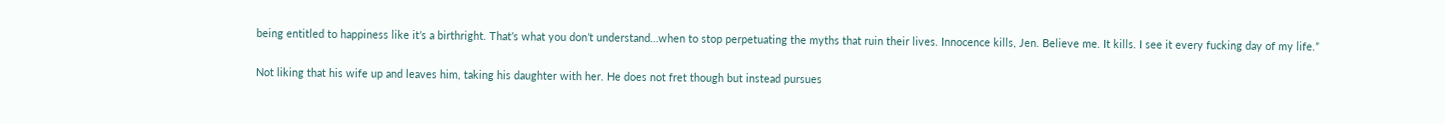being entitled to happiness like it’s a birthright. That’s what you don’t understand…when to stop perpetuating the myths that ruin their lives. Innocence kills, Jen. Believe me. It kills. I see it every fucking day of my life.”

Not liking that his wife up and leaves him, taking his daughter with her. He does not fret though but instead pursues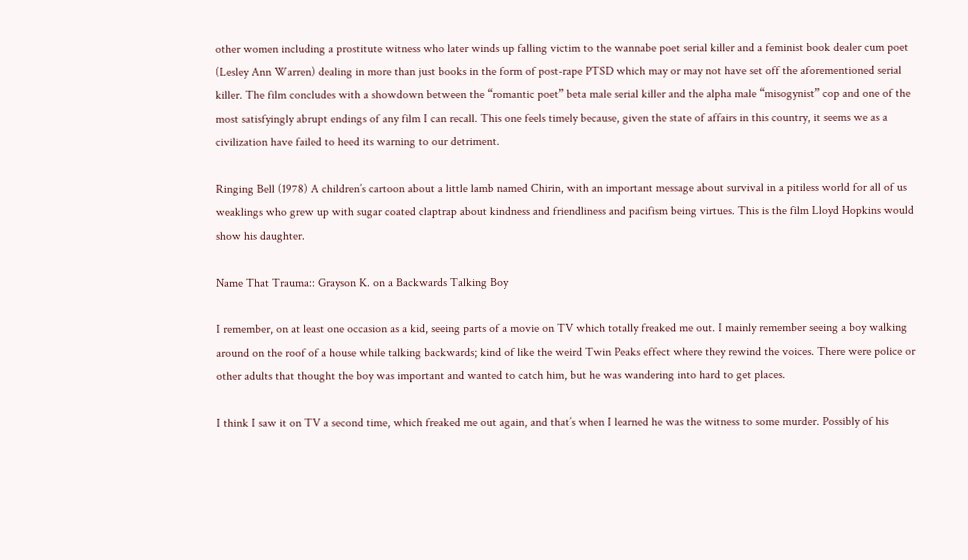other women including a prostitute witness who later winds up falling victim to the wannabe poet serial killer and a feminist book dealer cum poet (Lesley Ann Warren) dealing in more than just books in the form of post-rape PTSD which may or may not have set off the aforementioned serial killer. The film concludes with a showdown between the “romantic poet” beta male serial killer and the alpha male “misogynist” cop and one of the most satisfyingly abrupt endings of any film I can recall. This one feels timely because, given the state of affairs in this country, it seems we as a civilization have failed to heed its warning to our detriment.

Ringing Bell (1978) A children’s cartoon about a little lamb named Chirin, with an important message about survival in a pitiless world for all of us weaklings who grew up with sugar coated claptrap about kindness and friendliness and pacifism being virtues. This is the film Lloyd Hopkins would show his daughter.

Name That Trauma:: Grayson K. on a Backwards Talking Boy

I remember, on at least one occasion as a kid, seeing parts of a movie on TV which totally freaked me out. I mainly remember seeing a boy walking around on the roof of a house while talking backwards; kind of like the weird Twin Peaks effect where they rewind the voices. There were police or other adults that thought the boy was important and wanted to catch him, but he was wandering into hard to get places.

I think I saw it on TV a second time, which freaked me out again, and that’s when I learned he was the witness to some murder. Possibly of his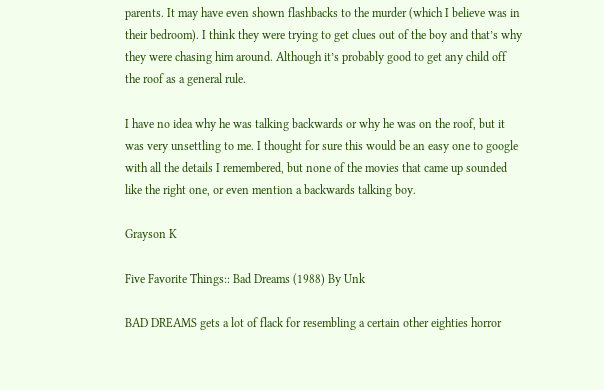parents. It may have even shown flashbacks to the murder (which I believe was in their bedroom). I think they were trying to get clues out of the boy and that’s why they were chasing him around. Although it’s probably good to get any child off the roof as a general rule.

I have no idea why he was talking backwards or why he was on the roof, but it was very unsettling to me. I thought for sure this would be an easy one to google with all the details I remembered, but none of the movies that came up sounded like the right one, or even mention a backwards talking boy.

Grayson K

Five Favorite Things:: Bad Dreams (1988) By Unk

BAD DREAMS gets a lot of flack for resembling a certain other eighties horror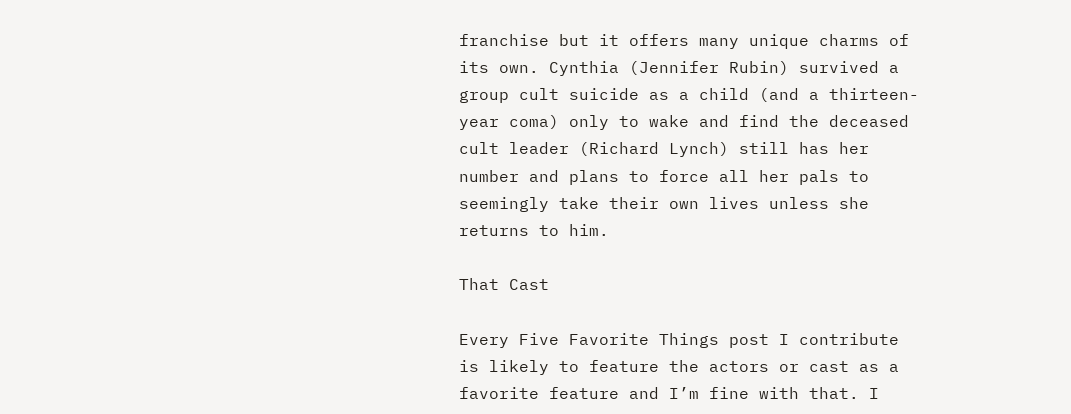franchise but it offers many unique charms of its own. Cynthia (Jennifer Rubin) survived a group cult suicide as a child (and a thirteen-year coma) only to wake and find the deceased cult leader (Richard Lynch) still has her number and plans to force all her pals to seemingly take their own lives unless she returns to him.

That Cast

Every Five Favorite Things post I contribute is likely to feature the actors or cast as a favorite feature and I’m fine with that. I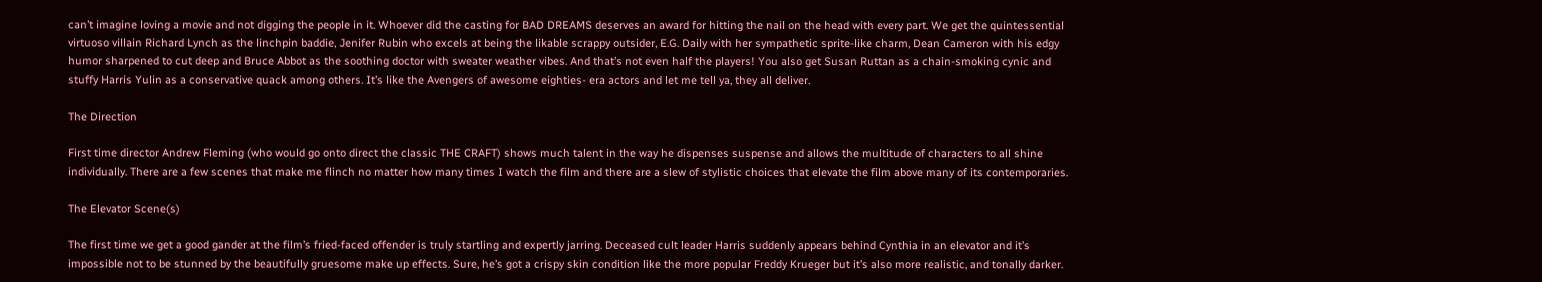can’t imagine loving a movie and not digging the people in it. Whoever did the casting for BAD DREAMS deserves an award for hitting the nail on the head with every part. We get the quintessential virtuoso villain Richard Lynch as the linchpin baddie, Jenifer Rubin who excels at being the likable scrappy outsider, E.G. Daily with her sympathetic sprite-like charm, Dean Cameron with his edgy humor sharpened to cut deep and Bruce Abbot as the soothing doctor with sweater weather vibes. And that’s not even half the players! You also get Susan Ruttan as a chain-smoking cynic and stuffy Harris Yulin as a conservative quack among others. It’s like the Avengers of awesome eighties- era actors and let me tell ya, they all deliver.

The Direction

First time director Andrew Fleming (who would go onto direct the classic THE CRAFT) shows much talent in the way he dispenses suspense and allows the multitude of characters to all shine individually. There are a few scenes that make me flinch no matter how many times I watch the film and there are a slew of stylistic choices that elevate the film above many of its contemporaries.

The Elevator Scene(s)

The first time we get a good gander at the film’s fried-faced offender is truly startling and expertly jarring. Deceased cult leader Harris suddenly appears behind Cynthia in an elevator and it’s impossible not to be stunned by the beautifully gruesome make up effects. Sure, he’s got a crispy skin condition like the more popular Freddy Krueger but it’s also more realistic, and tonally darker.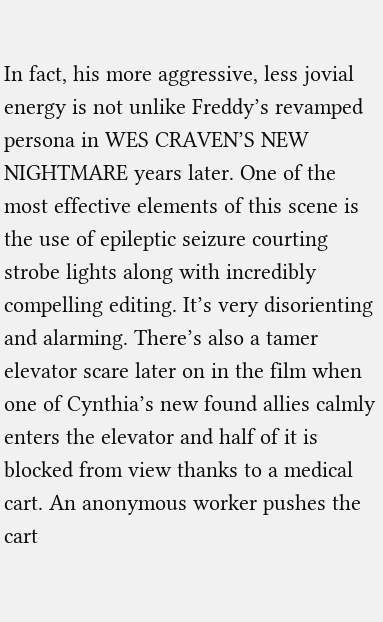In fact, his more aggressive, less jovial energy is not unlike Freddy’s revamped persona in WES CRAVEN’S NEW NIGHTMARE years later. One of the most effective elements of this scene is the use of epileptic seizure courting strobe lights along with incredibly compelling editing. It’s very disorienting and alarming. There’s also a tamer elevator scare later on in the film when one of Cynthia’s new found allies calmly enters the elevator and half of it is blocked from view thanks to a medical cart. An anonymous worker pushes the cart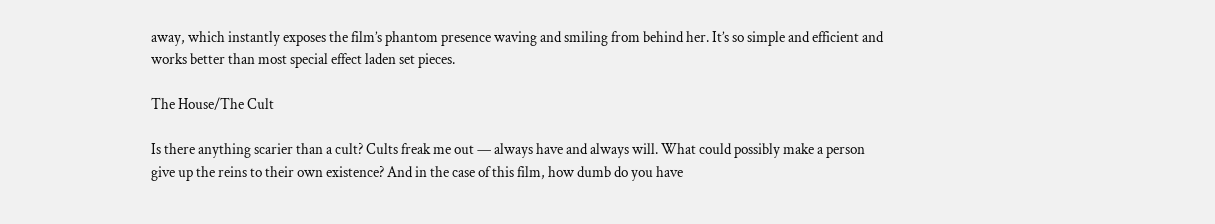away, which instantly exposes the film’s phantom presence waving and smiling from behind her. It’s so simple and efficient and works better than most special effect laden set pieces.

The House/The Cult

Is there anything scarier than a cult? Cults freak me out — always have and always will. What could possibly make a person give up the reins to their own existence? And in the case of this film, how dumb do you have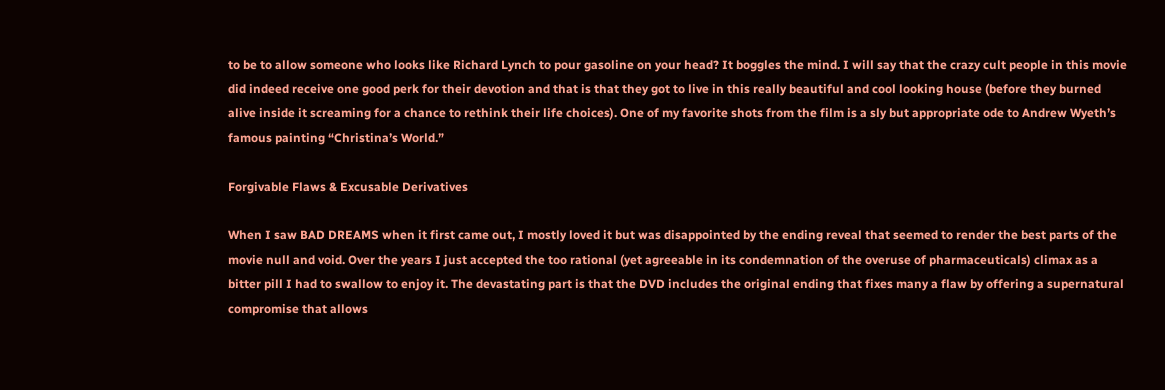to be to allow someone who looks like Richard Lynch to pour gasoline on your head? It boggles the mind. I will say that the crazy cult people in this movie did indeed receive one good perk for their devotion and that is that they got to live in this really beautiful and cool looking house (before they burned alive inside it screaming for a chance to rethink their life choices). One of my favorite shots from the film is a sly but appropriate ode to Andrew Wyeth’s famous painting “Christina’s World.”

Forgivable Flaws & Excusable Derivatives

When I saw BAD DREAMS when it first came out, I mostly loved it but was disappointed by the ending reveal that seemed to render the best parts of the movie null and void. Over the years I just accepted the too rational (yet agreeable in its condemnation of the overuse of pharmaceuticals) climax as a bitter pill I had to swallow to enjoy it. The devastating part is that the DVD includes the original ending that fixes many a flaw by offering a supernatural compromise that allows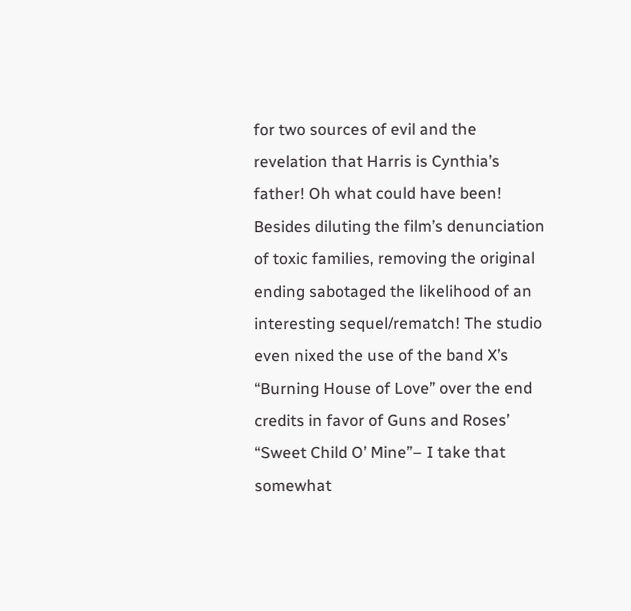for two sources of evil and the revelation that Harris is Cynthia’s father! Oh what could have been! Besides diluting the film’s denunciation of toxic families, removing the original ending sabotaged the likelihood of an interesting sequel/rematch! The studio even nixed the use of the band X’s “Burning House of Love” over the end credits in favor of Guns and Roses’ “Sweet Child O’ Mine”– I take that somewhat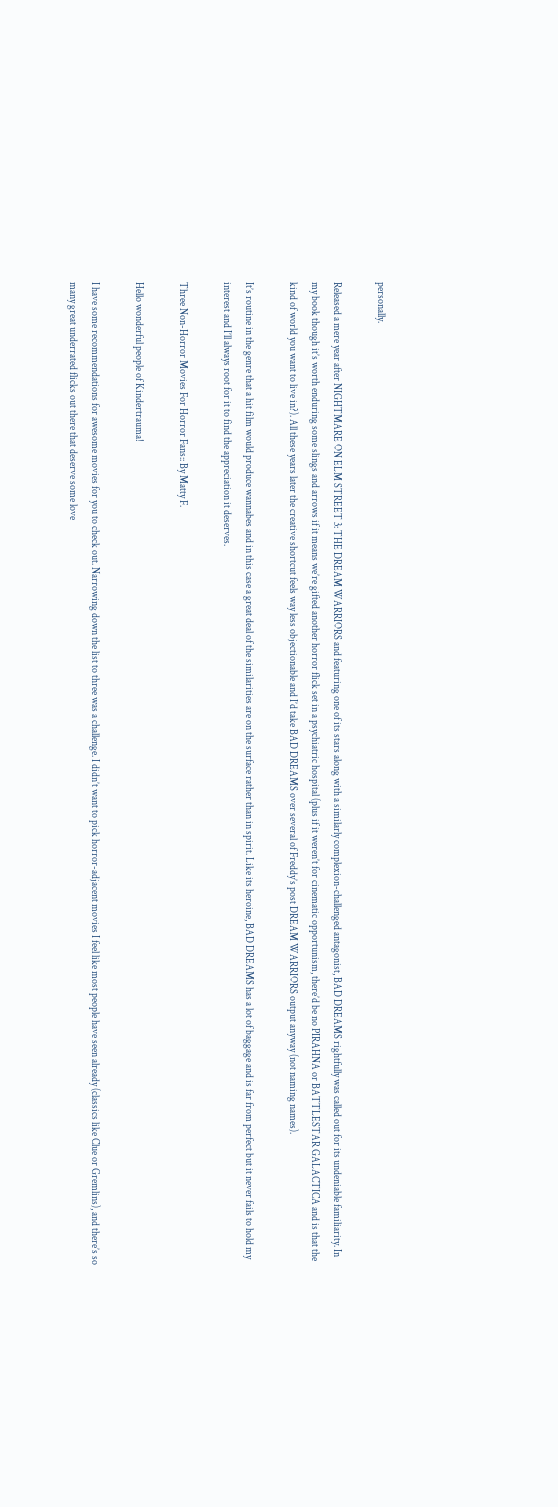personally.

Released a mere year after NIGHTMARE ON ELM STREET 3: THE DREAM WARRIORS and featuring one of its stars along with a similarly complexion-challenged antagonist, BAD DREAMS rightfully was called out for its undeniable familiarity. In my book though it’s worth enduring some slings and arrows if it means we’re gifted another horror flick set in a psychiatric hospital (plus if it weren’t for cinematic opportunism, there’d be no PIRAHNA or BATTLESTAR GALACTICA and is that the kind of world you want to live in?). All these years later the creative shortcut feels way less objectionable and I’d take BAD DREAMS over several of Freddy’s post DREAM WARRIORS output anyway (not naming names).

It’s routine in the genre that a hit film would produce wannabes and in this case a great deal of the similarities are on the surface rather than in spirit. Like its heroine, BAD DREAMS has a lot of baggage and is far from perfect but it never fails to hold my interest and I’ll always root for it to find the appreciation it deserves.

Three Non-Horror Movies For Horror Fans:: By Matty F.

Hello wonderful people of Kindertrauma!

I have some recommendations for awesome movies for you to check out. Narrowing down the list to three was a challenge. I didn’t want to pick horror-adjacent movies I feel like most people have seen already (classics like Clue or Gremlins), and there’s so many great underrated flicks out there that deserve some love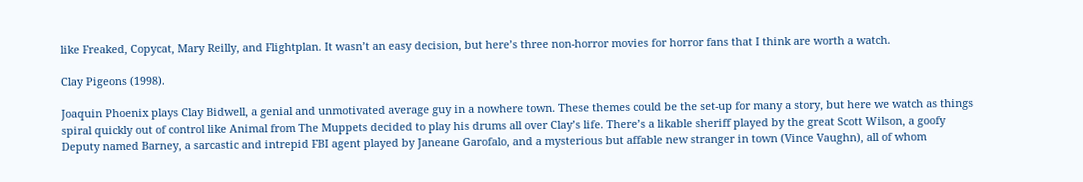like Freaked, Copycat, Mary Reilly, and Flightplan. It wasn’t an easy decision, but here’s three non-horror movies for horror fans that I think are worth a watch.

Clay Pigeons (1998).

Joaquin Phoenix plays Clay Bidwell, a genial and unmotivated average guy in a nowhere town. These themes could be the set-up for many a story, but here we watch as things spiral quickly out of control like Animal from The Muppets decided to play his drums all over Clay’s life. There’s a likable sheriff played by the great Scott Wilson, a goofy Deputy named Barney, a sarcastic and intrepid FBI agent played by Janeane Garofalo, and a mysterious but affable new stranger in town (Vince Vaughn), all of whom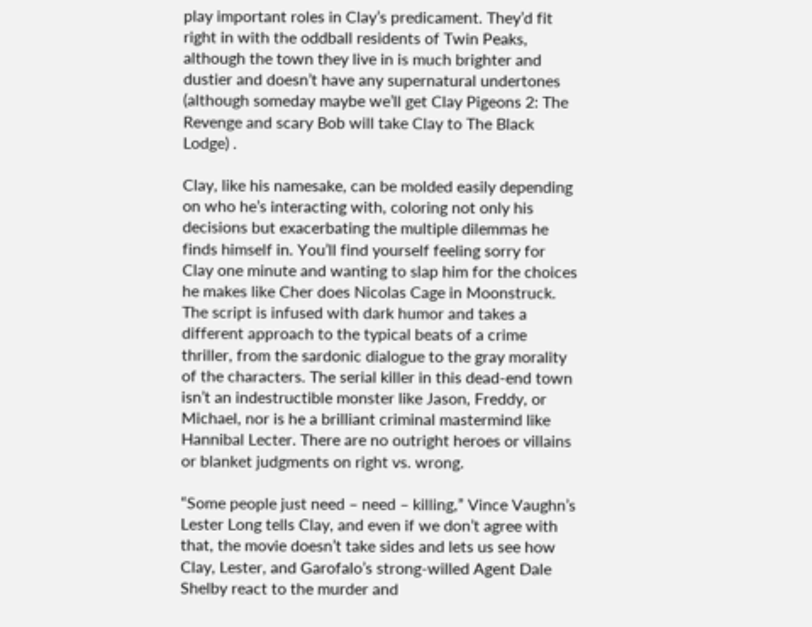play important roles in Clay’s predicament. They’d fit right in with the oddball residents of Twin Peaks, although the town they live in is much brighter and dustier and doesn’t have any supernatural undertones (although someday maybe we’ll get Clay Pigeons 2: The Revenge and scary Bob will take Clay to The Black Lodge) .

Clay, like his namesake, can be molded easily depending on who he’s interacting with, coloring not only his decisions but exacerbating the multiple dilemmas he finds himself in. You’ll find yourself feeling sorry for Clay one minute and wanting to slap him for the choices he makes like Cher does Nicolas Cage in Moonstruck. The script is infused with dark humor and takes a different approach to the typical beats of a crime thriller, from the sardonic dialogue to the gray morality of the characters. The serial killer in this dead-end town isn’t an indestructible monster like Jason, Freddy, or Michael, nor is he a brilliant criminal mastermind like Hannibal Lecter. There are no outright heroes or villains or blanket judgments on right vs. wrong.

“Some people just need – need – killing,” Vince Vaughn’s Lester Long tells Clay, and even if we don’t agree with that, the movie doesn’t take sides and lets us see how Clay, Lester, and Garofalo’s strong-willed Agent Dale Shelby react to the murder and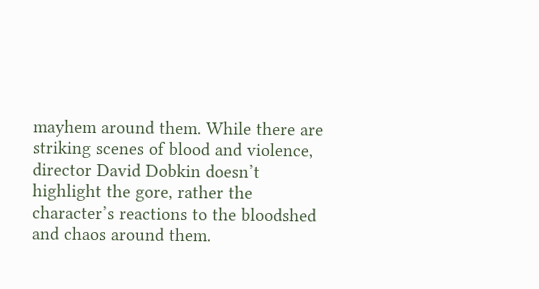mayhem around them. While there are striking scenes of blood and violence, director David Dobkin doesn’t highlight the gore, rather the character’s reactions to the bloodshed and chaos around them.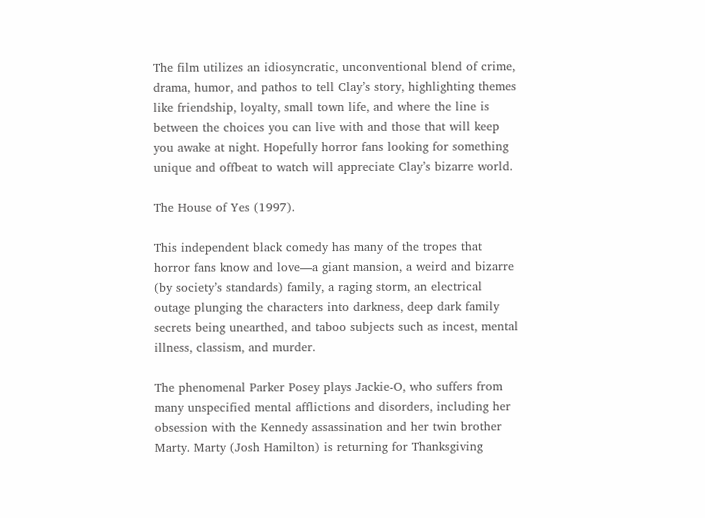The film utilizes an idiosyncratic, unconventional blend of crime, drama, humor, and pathos to tell Clay’s story, highlighting themes like friendship, loyalty, small town life, and where the line is between the choices you can live with and those that will keep you awake at night. Hopefully horror fans looking for something unique and offbeat to watch will appreciate Clay’s bizarre world.

The House of Yes (1997).

This independent black comedy has many of the tropes that horror fans know and love—a giant mansion, a weird and bizarre (by society’s standards) family, a raging storm, an electrical outage plunging the characters into darkness, deep dark family secrets being unearthed, and taboo subjects such as incest, mental illness, classism, and murder.

The phenomenal Parker Posey plays Jackie-O, who suffers from many unspecified mental afflictions and disorders, including her obsession with the Kennedy assassination and her twin brother Marty. Marty (Josh Hamilton) is returning for Thanksgiving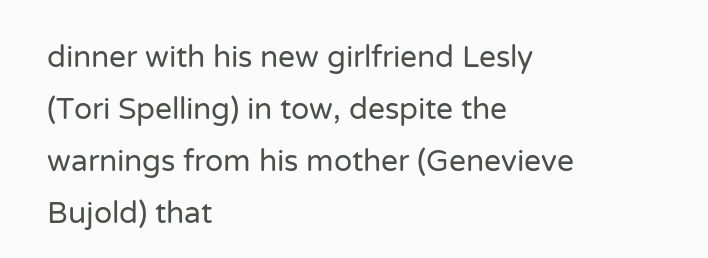dinner with his new girlfriend Lesly (Tori Spelling) in tow, despite the warnings from his mother (Genevieve Bujold) that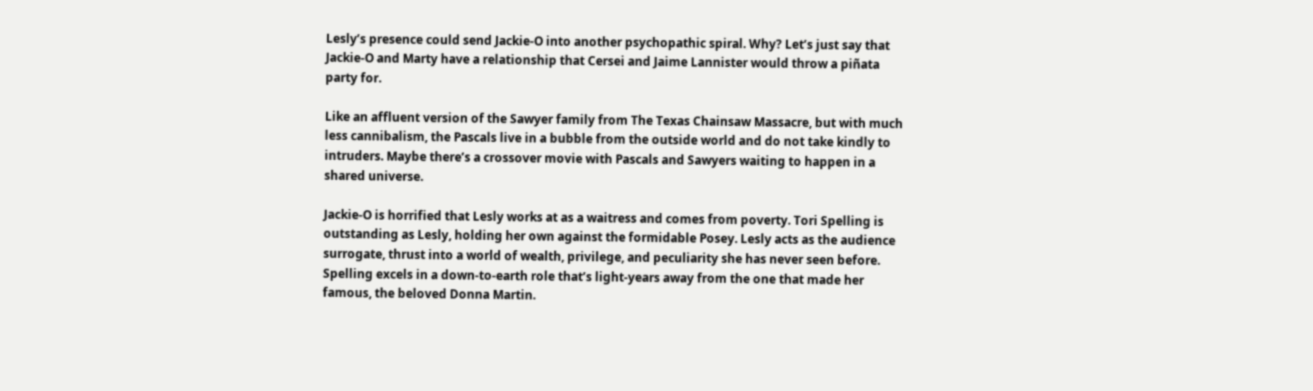Lesly’s presence could send Jackie-O into another psychopathic spiral. Why? Let’s just say that Jackie-O and Marty have a relationship that Cersei and Jaime Lannister would throw a piñata party for.

Like an affluent version of the Sawyer family from The Texas Chainsaw Massacre, but with much less cannibalism, the Pascals live in a bubble from the outside world and do not take kindly to intruders. Maybe there’s a crossover movie with Pascals and Sawyers waiting to happen in a shared universe.

Jackie-O is horrified that Lesly works at as a waitress and comes from poverty. Tori Spelling is outstanding as Lesly, holding her own against the formidable Posey. Lesly acts as the audience surrogate, thrust into a world of wealth, privilege, and peculiarity she has never seen before. Spelling excels in a down-to-earth role that’s light-years away from the one that made her famous, the beloved Donna Martin.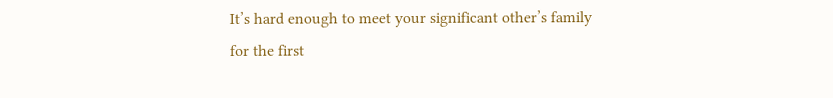It’s hard enough to meet your significant other’s family for the first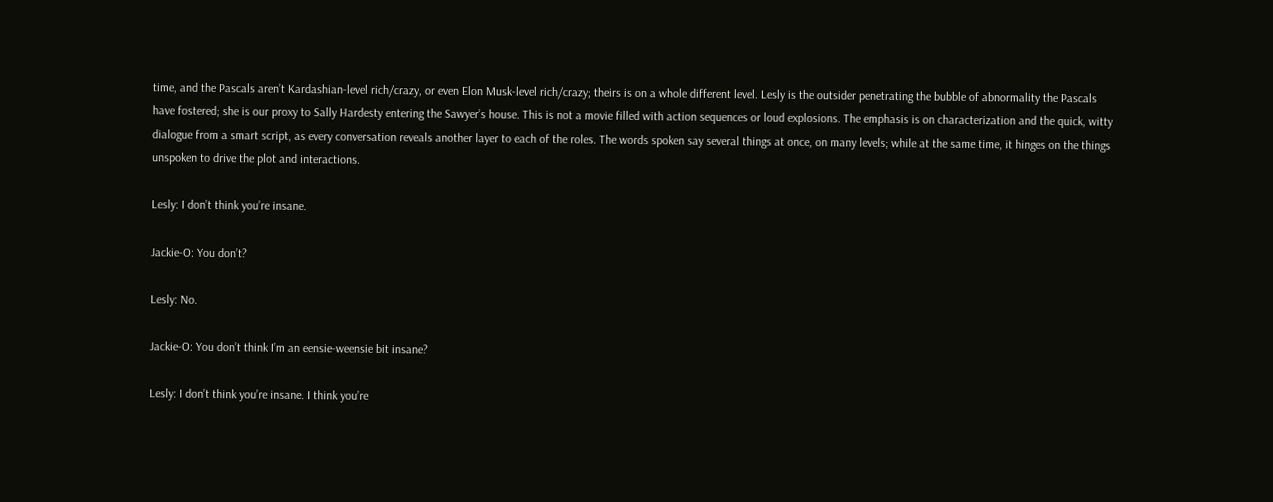time, and the Pascals aren’t Kardashian-level rich/crazy, or even Elon Musk-level rich/crazy; theirs is on a whole different level. Lesly is the outsider penetrating the bubble of abnormality the Pascals have fostered; she is our proxy to Sally Hardesty entering the Sawyer’s house. This is not a movie filled with action sequences or loud explosions. The emphasis is on characterization and the quick, witty dialogue from a smart script, as every conversation reveals another layer to each of the roles. The words spoken say several things at once, on many levels; while at the same time, it hinges on the things unspoken to drive the plot and interactions.

Lesly: I don’t think you’re insane.

Jackie-O: You don’t?

Lesly: No.

Jackie-O: You don’t think I’m an eensie-weensie bit insane?

Lesly: I don’t think you’re insane. I think you’re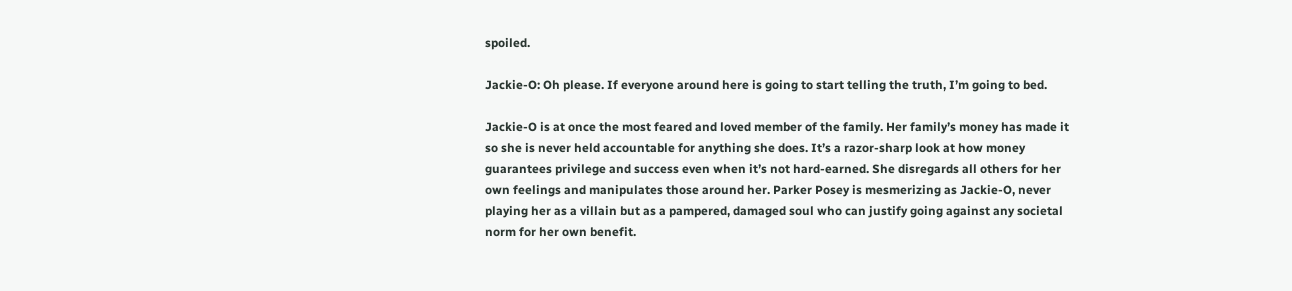spoiled.

Jackie-O: Oh please. If everyone around here is going to start telling the truth, I’m going to bed.

Jackie-O is at once the most feared and loved member of the family. Her family’s money has made it so she is never held accountable for anything she does. It’s a razor-sharp look at how money guarantees privilege and success even when it’s not hard-earned. She disregards all others for her own feelings and manipulates those around her. Parker Posey is mesmerizing as Jackie-O, never playing her as a villain but as a pampered, damaged soul who can justify going against any societal norm for her own benefit.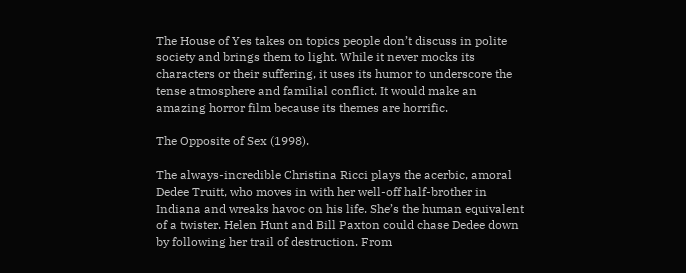The House of Yes takes on topics people don’t discuss in polite society and brings them to light. While it never mocks its characters or their suffering, it uses its humor to underscore the tense atmosphere and familial conflict. It would make an amazing horror film because its themes are horrific.

The Opposite of Sex (1998).

The always-incredible Christina Ricci plays the acerbic, amoral Dedee Truitt, who moves in with her well-off half-brother in Indiana and wreaks havoc on his life. She’s the human equivalent of a twister. Helen Hunt and Bill Paxton could chase Dedee down by following her trail of destruction. From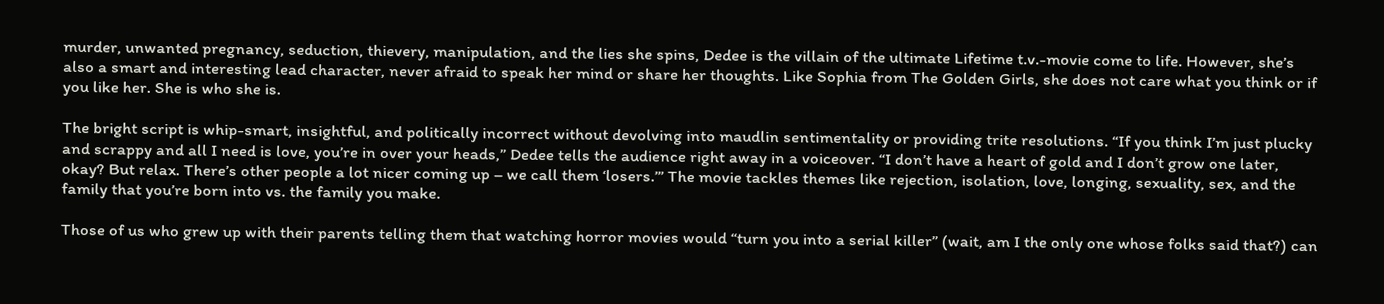murder, unwanted pregnancy, seduction, thievery, manipulation, and the lies she spins, Dedee is the villain of the ultimate Lifetime t.v.-movie come to life. However, she’s also a smart and interesting lead character, never afraid to speak her mind or share her thoughts. Like Sophia from The Golden Girls, she does not care what you think or if you like her. She is who she is.

The bright script is whip-smart, insightful, and politically incorrect without devolving into maudlin sentimentality or providing trite resolutions. “If you think I’m just plucky and scrappy and all I need is love, you’re in over your heads,” Dedee tells the audience right away in a voiceover. “I don’t have a heart of gold and I don’t grow one later, okay? But relax. There’s other people a lot nicer coming up – we call them ‘losers.’” The movie tackles themes like rejection, isolation, love, longing, sexuality, sex, and the family that you’re born into vs. the family you make.

Those of us who grew up with their parents telling them that watching horror movies would “turn you into a serial killer” (wait, am I the only one whose folks said that?) can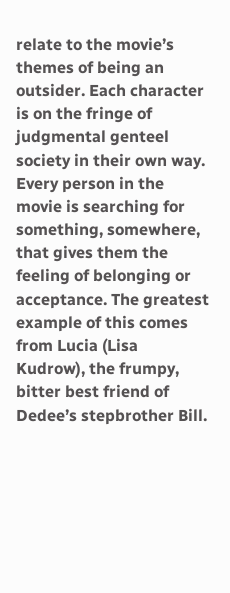relate to the movie’s themes of being an outsider. Each character is on the fringe of judgmental genteel society in their own way. Every person in the movie is searching for something, somewhere, that gives them the feeling of belonging or acceptance. The greatest example of this comes from Lucia (Lisa Kudrow), the frumpy, bitter best friend of Dedee’s stepbrother Bill.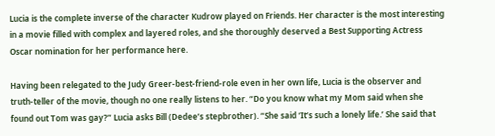Lucia is the complete inverse of the character Kudrow played on Friends. Her character is the most interesting in a movie filled with complex and layered roles, and she thoroughly deserved a Best Supporting Actress Oscar nomination for her performance here.

Having been relegated to the Judy Greer-best-friend-role even in her own life, Lucia is the observer and truth-teller of the movie, though no one really listens to her. “Do you know what my Mom said when she found out Tom was gay?” Lucia asks Bill (Dedee’s stepbrother). “She said ‘It’s such a lonely life.’ She said that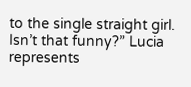to the single straight girl. Isn’t that funny?” Lucia represents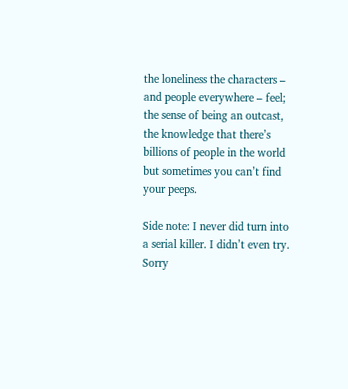the loneliness the characters – and people everywhere – feel; the sense of being an outcast, the knowledge that there’s billions of people in the world but sometimes you can’t find your peeps.

Side note: I never did turn into a serial killer. I didn’t even try. Sorry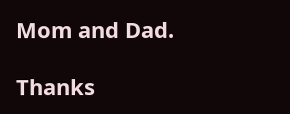Mom and Dad.

Thanks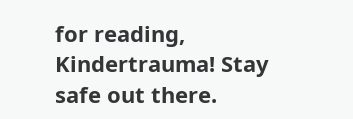for reading, Kindertrauma! Stay safe out there.